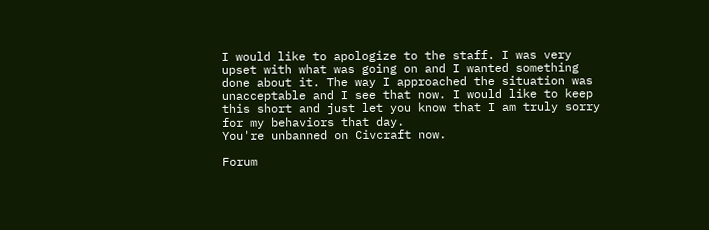I would like to apologize to the staff. I was very upset with what was going on and I wanted something done about it. The way I approached the situation was unacceptable and I see that now. I would like to keep this short and just let you know that I am truly sorry for my behaviors that day.
You're unbanned on Civcraft now.

Forum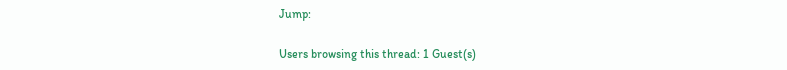Jump:

Users browsing this thread: 1 Guest(s)